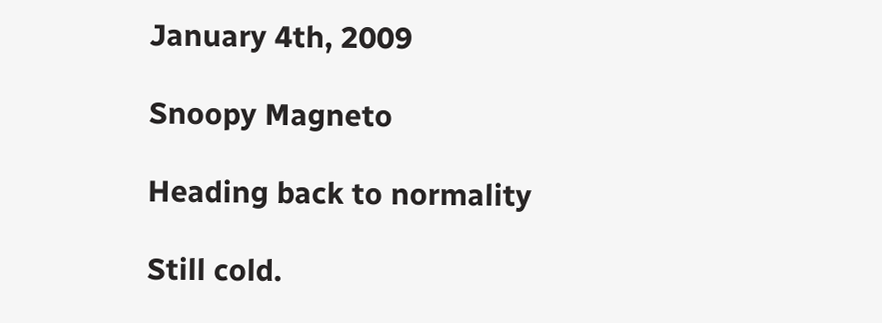January 4th, 2009

Snoopy Magneto

Heading back to normality

Still cold.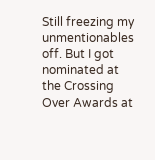Still freezing my unmentionables off. But I got nominated at the Crossing Over Awards at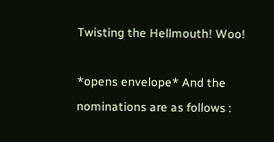Twisting the Hellmouth! Woo!

*opens envelope* And the nominations are as follows :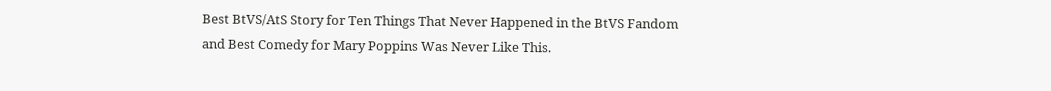Best BtVS/AtS Story for Ten Things That Never Happened in the BtVS Fandom
and Best Comedy for Mary Poppins Was Never Like This.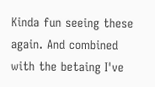Kinda fun seeing these again. And combined with the betaing I've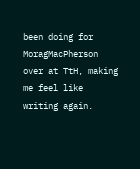been doing for MoragMacPherson over at TtH, making me feel like writing again.